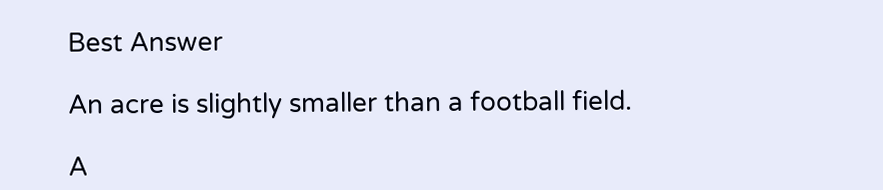Best Answer

An acre is slightly smaller than a football field.

A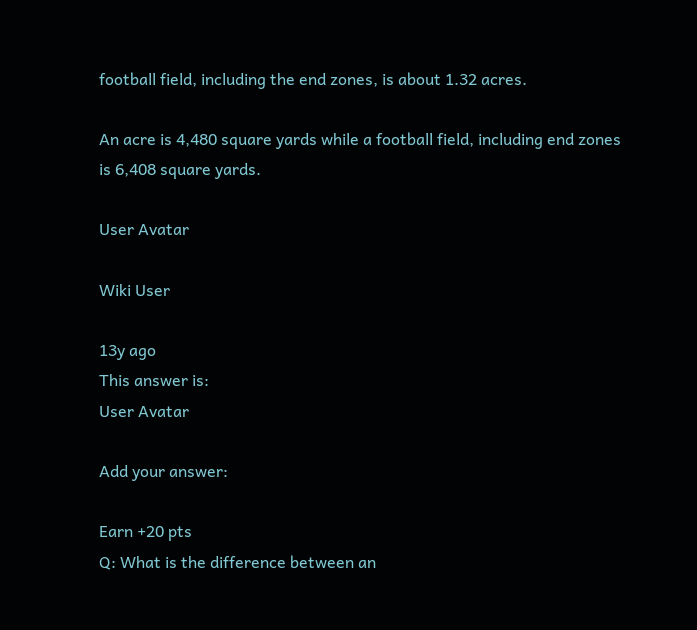football field, including the end zones, is about 1.32 acres.

An acre is 4,480 square yards while a football field, including end zones is 6,408 square yards.

User Avatar

Wiki User

13y ago
This answer is:
User Avatar

Add your answer:

Earn +20 pts
Q: What is the difference between an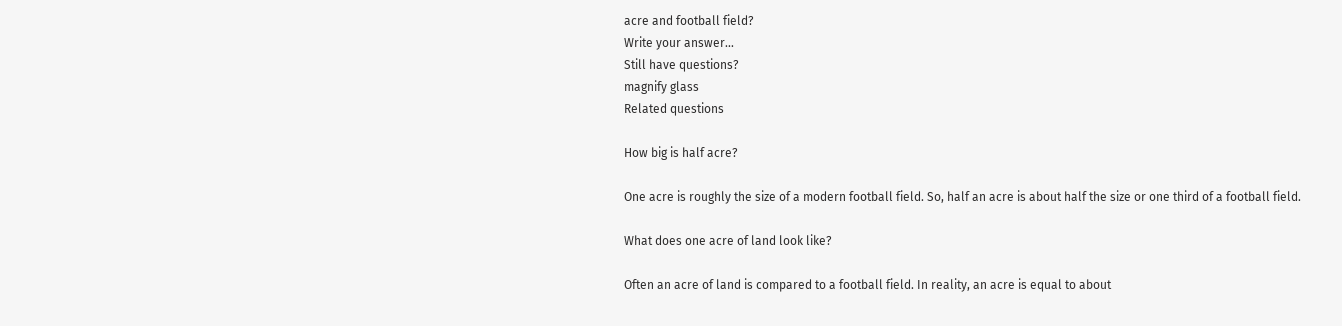acre and football field?
Write your answer...
Still have questions?
magnify glass
Related questions

How big is half acre?

One acre is roughly the size of a modern football field. So, half an acre is about half the size or one third of a football field.

What does one acre of land look like?

Often an acre of land is compared to a football field. In reality, an acre is equal to about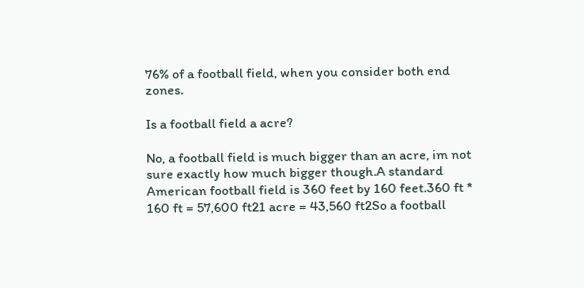76% of a football field, when you consider both end zones.

Is a football field a acre?

No, a football field is much bigger than an acre, im not sure exactly how much bigger though.A standard American football field is 360 feet by 160 feet.360 ft * 160 ft = 57,600 ft21 acre = 43,560 ft2So a football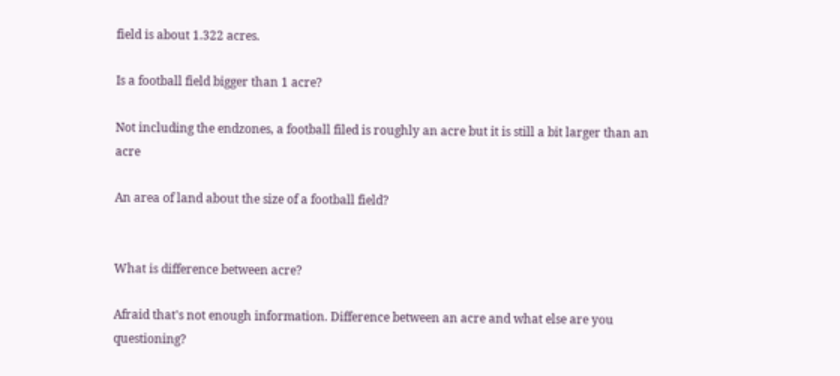field is about 1.322 acres.

Is a football field bigger than 1 acre?

Not including the endzones, a football filed is roughly an acre but it is still a bit larger than an acre

An area of land about the size of a football field?


What is difference between acre?

Afraid that's not enough information. Difference between an acre and what else are you questioning?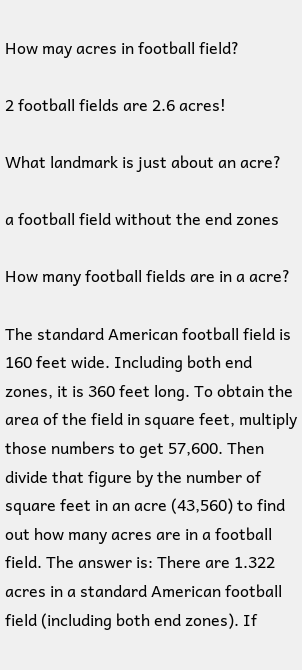How may acres in football field?

2 football fields are 2.6 acres!

What landmark is just about an acre?

a football field without the end zones

How many football fields are in a acre?

The standard American football field is 160 feet wide. Including both end zones, it is 360 feet long. To obtain the area of the field in square feet, multiply those numbers to get 57,600. Then divide that figure by the number of square feet in an acre (43,560) to find out how many acres are in a football field. The answer is: There are 1.322 acres in a standard American football field (including both end zones). If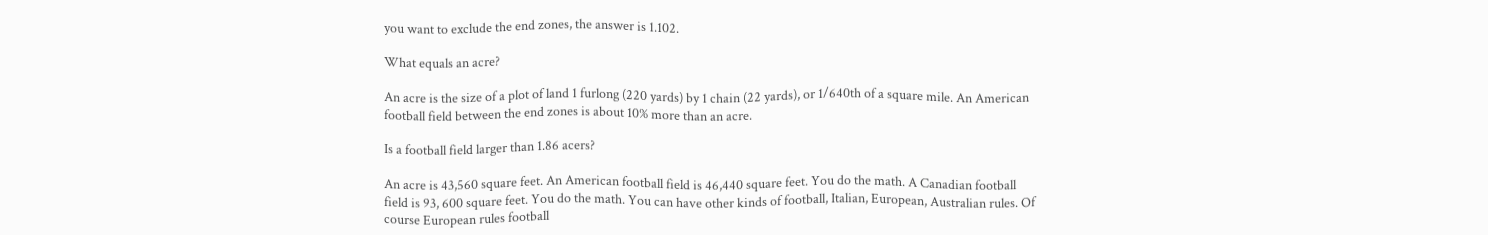you want to exclude the end zones, the answer is 1.102.

What equals an acre?

An acre is the size of a plot of land 1 furlong (220 yards) by 1 chain (22 yards), or 1/640th of a square mile. An American football field between the end zones is about 10% more than an acre.

Is a football field larger than 1.86 acers?

An acre is 43,560 square feet. An American football field is 46,440 square feet. You do the math. A Canadian football field is 93, 600 square feet. You do the math. You can have other kinds of football, Italian, European, Australian rules. Of course European rules football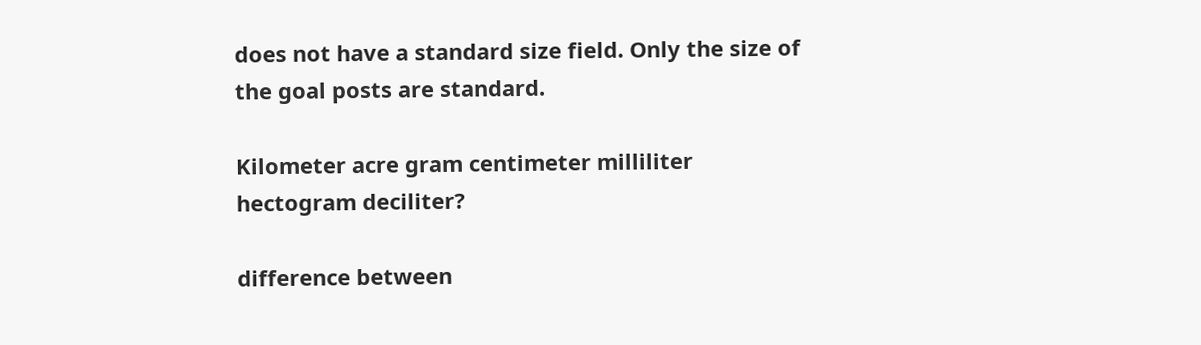does not have a standard size field. Only the size of the goal posts are standard.

Kilometer acre gram centimeter milliliter hectogram deciliter?

difference between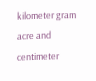kilometer gram acre and centimeter